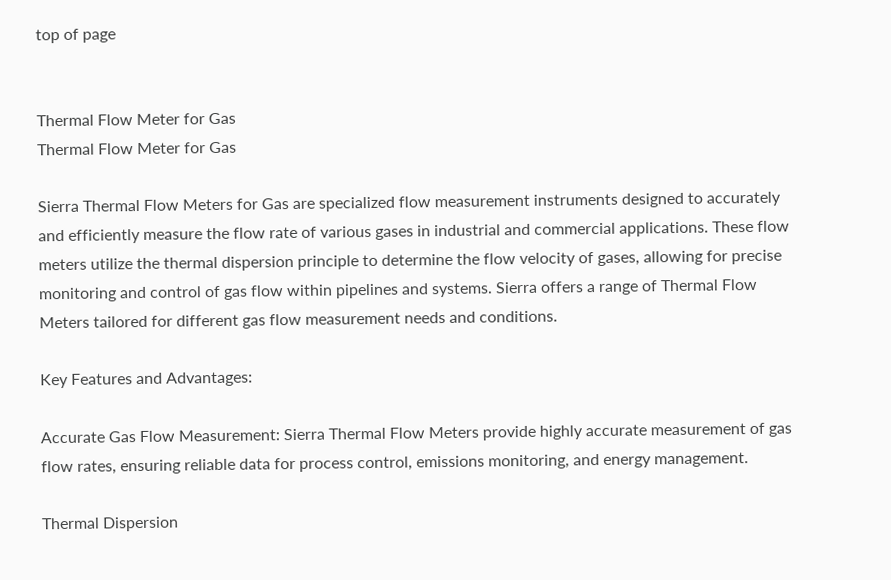top of page


Thermal Flow Meter for Gas
Thermal Flow Meter for Gas

Sierra Thermal Flow Meters for Gas are specialized flow measurement instruments designed to accurately and efficiently measure the flow rate of various gases in industrial and commercial applications. These flow meters utilize the thermal dispersion principle to determine the flow velocity of gases, allowing for precise monitoring and control of gas flow within pipelines and systems. Sierra offers a range of Thermal Flow Meters tailored for different gas flow measurement needs and conditions.

Key Features and Advantages:

Accurate Gas Flow Measurement: Sierra Thermal Flow Meters provide highly accurate measurement of gas flow rates, ensuring reliable data for process control, emissions monitoring, and energy management.

Thermal Dispersion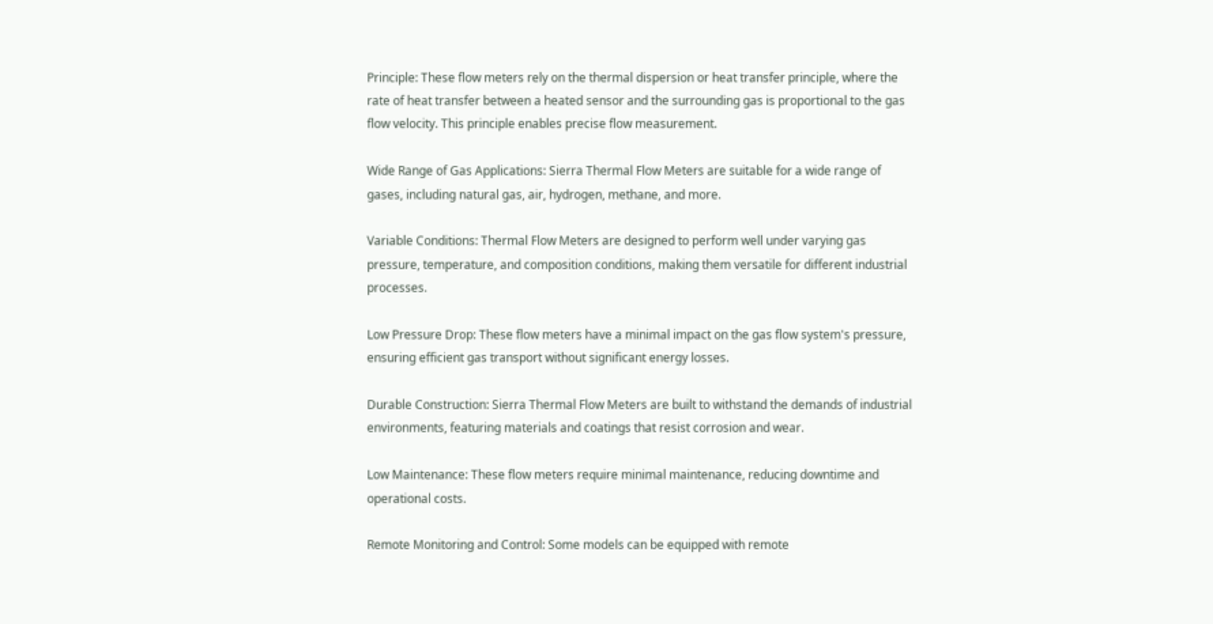Principle: These flow meters rely on the thermal dispersion or heat transfer principle, where the rate of heat transfer between a heated sensor and the surrounding gas is proportional to the gas flow velocity. This principle enables precise flow measurement.

Wide Range of Gas Applications: Sierra Thermal Flow Meters are suitable for a wide range of gases, including natural gas, air, hydrogen, methane, and more.

Variable Conditions: Thermal Flow Meters are designed to perform well under varying gas pressure, temperature, and composition conditions, making them versatile for different industrial processes.

Low Pressure Drop: These flow meters have a minimal impact on the gas flow system's pressure, ensuring efficient gas transport without significant energy losses.

Durable Construction: Sierra Thermal Flow Meters are built to withstand the demands of industrial environments, featuring materials and coatings that resist corrosion and wear.

Low Maintenance: These flow meters require minimal maintenance, reducing downtime and operational costs.

Remote Monitoring and Control: Some models can be equipped with remote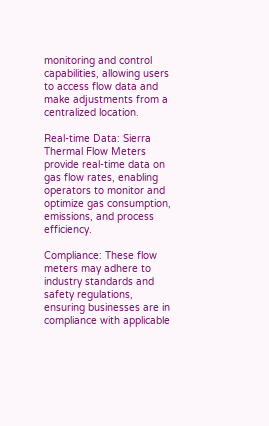monitoring and control capabilities, allowing users to access flow data and make adjustments from a centralized location.

Real-time Data: Sierra Thermal Flow Meters provide real-time data on gas flow rates, enabling operators to monitor and optimize gas consumption, emissions, and process efficiency.

Compliance: These flow meters may adhere to industry standards and safety regulations, ensuring businesses are in compliance with applicable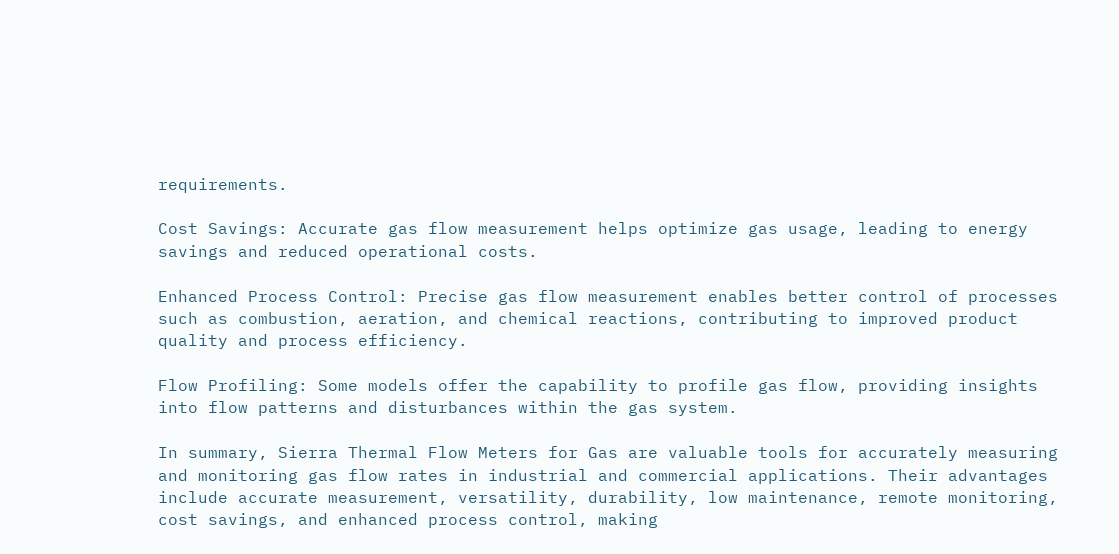requirements.

Cost Savings: Accurate gas flow measurement helps optimize gas usage, leading to energy savings and reduced operational costs.

Enhanced Process Control: Precise gas flow measurement enables better control of processes such as combustion, aeration, and chemical reactions, contributing to improved product quality and process efficiency.

Flow Profiling: Some models offer the capability to profile gas flow, providing insights into flow patterns and disturbances within the gas system.

In summary, Sierra Thermal Flow Meters for Gas are valuable tools for accurately measuring and monitoring gas flow rates in industrial and commercial applications. Their advantages include accurate measurement, versatility, durability, low maintenance, remote monitoring, cost savings, and enhanced process control, making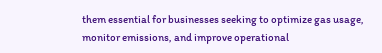them essential for businesses seeking to optimize gas usage, monitor emissions, and improve operational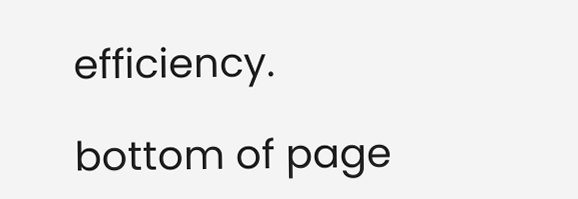efficiency.

bottom of page